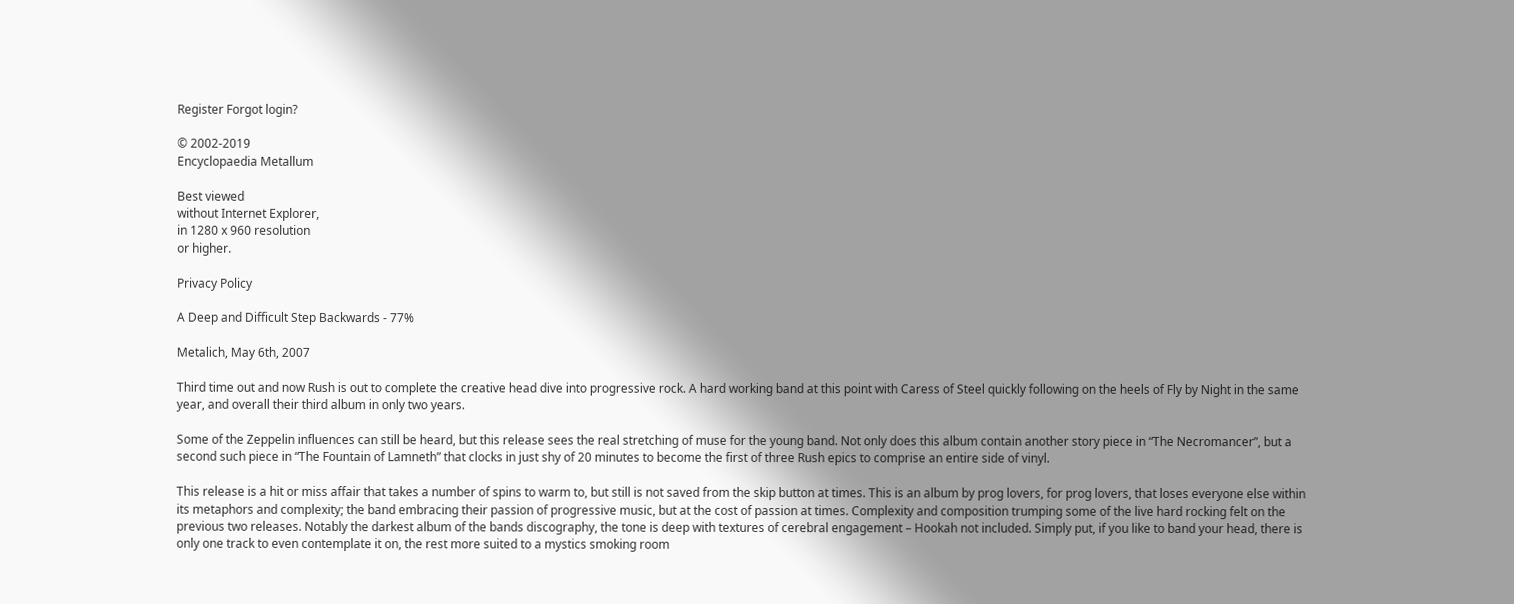Register Forgot login?

© 2002-2019
Encyclopaedia Metallum

Best viewed
without Internet Explorer,
in 1280 x 960 resolution
or higher.

Privacy Policy

A Deep and Difficult Step Backwards - 77%

Metalich, May 6th, 2007

Third time out and now Rush is out to complete the creative head dive into progressive rock. A hard working band at this point with Caress of Steel quickly following on the heels of Fly by Night in the same year, and overall their third album in only two years.

Some of the Zeppelin influences can still be heard, but this release sees the real stretching of muse for the young band. Not only does this album contain another story piece in “The Necromancer”, but a second such piece in “The Fountain of Lamneth” that clocks in just shy of 20 minutes to become the first of three Rush epics to comprise an entire side of vinyl.

This release is a hit or miss affair that takes a number of spins to warm to, but still is not saved from the skip button at times. This is an album by prog lovers, for prog lovers, that loses everyone else within its metaphors and complexity; the band embracing their passion of progressive music, but at the cost of passion at times. Complexity and composition trumping some of the live hard rocking felt on the previous two releases. Notably the darkest album of the bands discography, the tone is deep with textures of cerebral engagement – Hookah not included. Simply put, if you like to band your head, there is only one track to even contemplate it on, the rest more suited to a mystics smoking room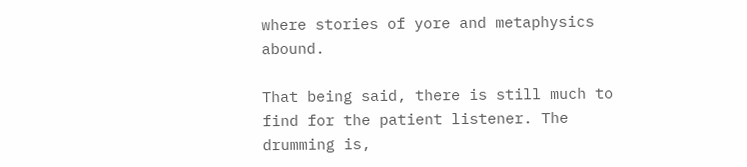where stories of yore and metaphysics abound.

That being said, there is still much to find for the patient listener. The drumming is,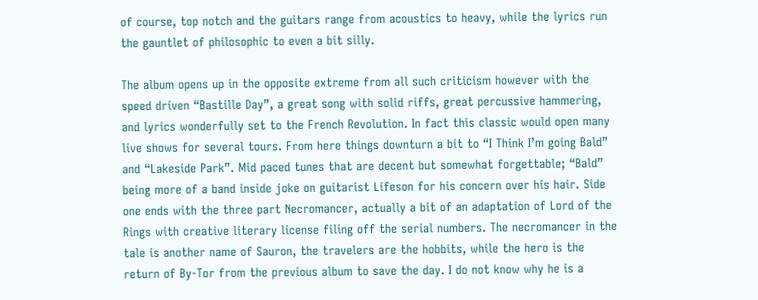of course, top notch and the guitars range from acoustics to heavy, while the lyrics run the gauntlet of philosophic to even a bit silly.

The album opens up in the opposite extreme from all such criticism however with the speed driven “Bastille Day”, a great song with solid riffs, great percussive hammering, and lyrics wonderfully set to the French Revolution. In fact this classic would open many live shows for several tours. From here things downturn a bit to “I Think I’m going Bald” and “Lakeside Park”. Mid paced tunes that are decent but somewhat forgettable; “Bald” being more of a band inside joke on guitarist Lifeson for his concern over his hair. Side one ends with the three part Necromancer, actually a bit of an adaptation of Lord of the Rings with creative literary license filing off the serial numbers. The necromancer in the tale is another name of Sauron, the travelers are the hobbits, while the hero is the return of By-Tor from the previous album to save the day. I do not know why he is a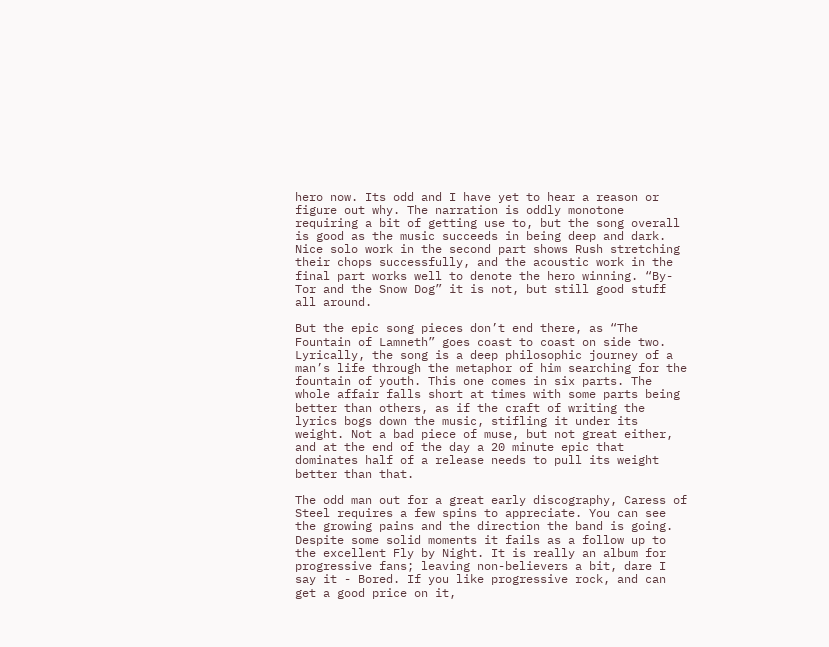hero now. Its odd and I have yet to hear a reason or figure out why. The narration is oddly monotone requiring a bit of getting use to, but the song overall is good as the music succeeds in being deep and dark. Nice solo work in the second part shows Rush stretching their chops successfully, and the acoustic work in the final part works well to denote the hero winning. “By-Tor and the Snow Dog” it is not, but still good stuff all around.

But the epic song pieces don’t end there, as “The Fountain of Lamneth” goes coast to coast on side two. Lyrically, the song is a deep philosophic journey of a man’s life through the metaphor of him searching for the fountain of youth. This one comes in six parts. The whole affair falls short at times with some parts being better than others, as if the craft of writing the lyrics bogs down the music, stifling it under its weight. Not a bad piece of muse, but not great either, and at the end of the day a 20 minute epic that dominates half of a release needs to pull its weight better than that.

The odd man out for a great early discography, Caress of Steel requires a few spins to appreciate. You can see the growing pains and the direction the band is going. Despite some solid moments it fails as a follow up to the excellent Fly by Night. It is really an album for progressive fans; leaving non-believers a bit, dare I say it - Bored. If you like progressive rock, and can get a good price on it,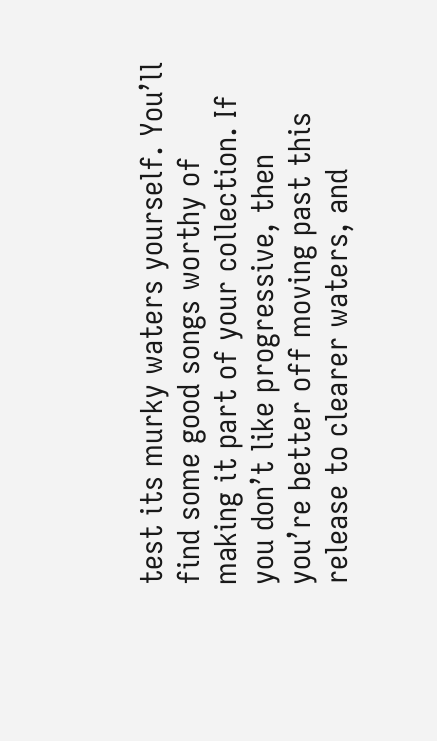test its murky waters yourself. You’ll find some good songs worthy of making it part of your collection. If you don’t like progressive, then you’re better off moving past this release to clearer waters, and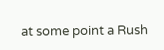at some point a Rush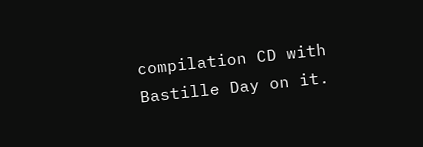compilation CD with Bastille Day on it.